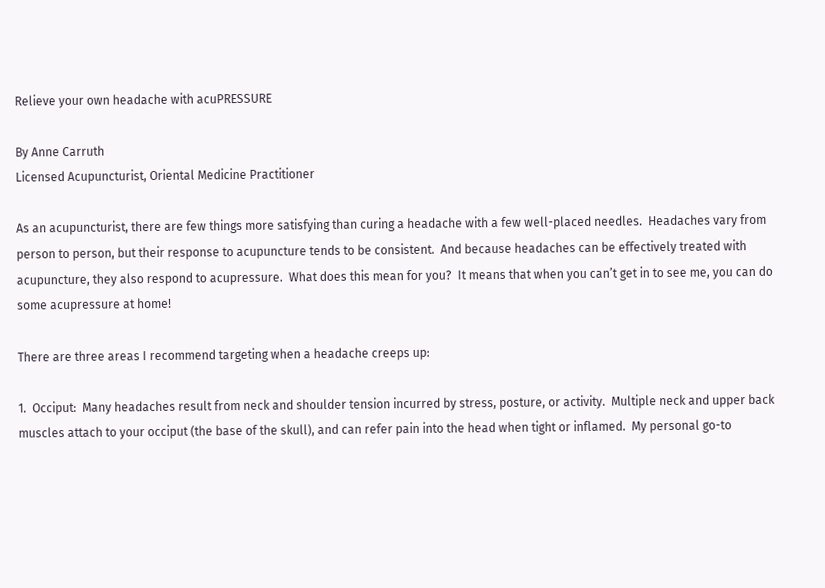Relieve your own headache with acuPRESSURE

By Anne Carruth
Licensed Acupuncturist, Oriental Medicine Practitioner

As an acupuncturist, there are few things more satisfying than curing a headache with a few well-placed needles.  Headaches vary from person to person, but their response to acupuncture tends to be consistent.  And because headaches can be effectively treated with acupuncture, they also respond to acupressure.  What does this mean for you?  It means that when you can’t get in to see me, you can do some acupressure at home!

There are three areas I recommend targeting when a headache creeps up:

1.  Occiput:  Many headaches result from neck and shoulder tension incurred by stress, posture, or activity.  Multiple neck and upper back muscles attach to your occiput (the base of the skull), and can refer pain into the head when tight or inflamed.  My personal go-to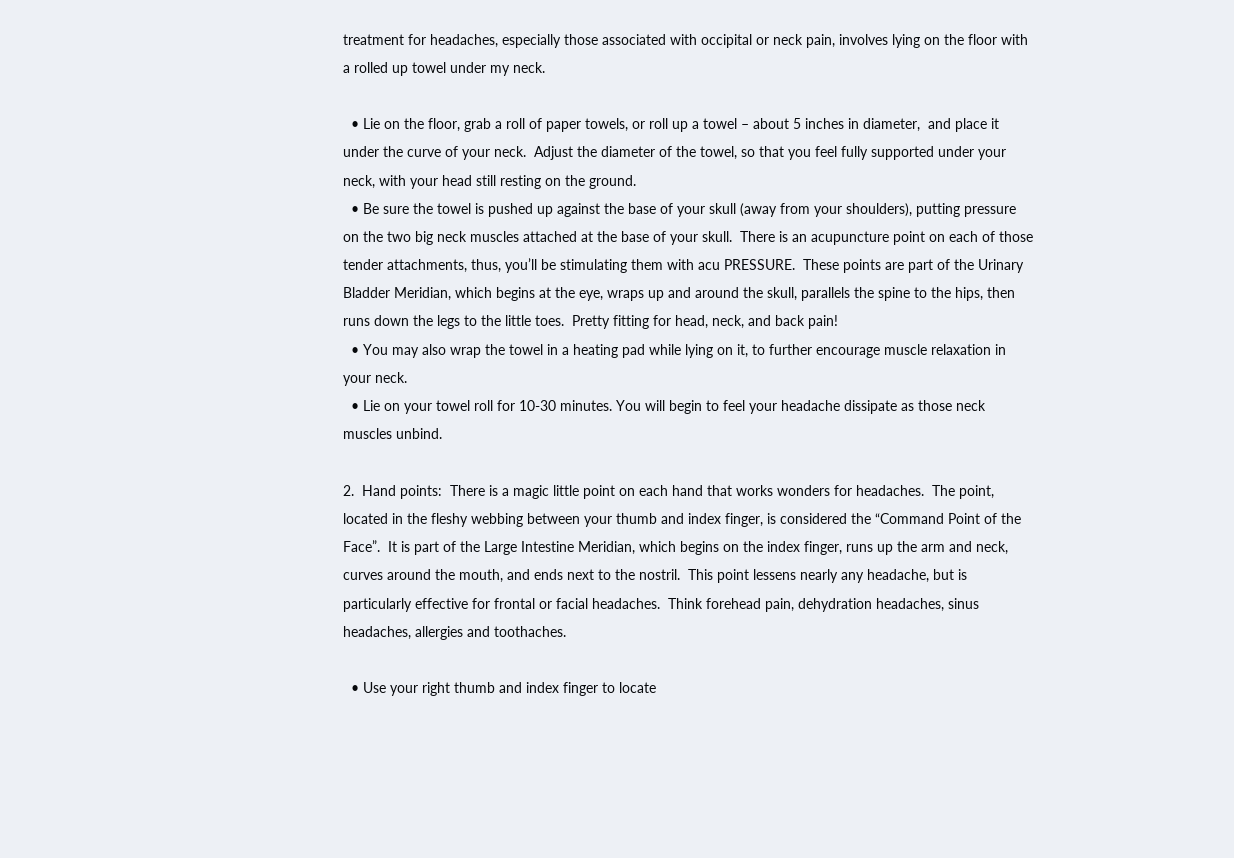treatment for headaches, especially those associated with occipital or neck pain, involves lying on the floor with a rolled up towel under my neck.

  • Lie on the floor, grab a roll of paper towels, or roll up a towel – about 5 inches in diameter,  and place it under the curve of your neck.  Adjust the diameter of the towel, so that you feel fully supported under your neck, with your head still resting on the ground.
  • Be sure the towel is pushed up against the base of your skull (away from your shoulders), putting pressure on the two big neck muscles attached at the base of your skull.  There is an acupuncture point on each of those tender attachments, thus, you’ll be stimulating them with acu PRESSURE.  These points are part of the Urinary Bladder Meridian, which begins at the eye, wraps up and around the skull, parallels the spine to the hips, then runs down the legs to the little toes.  Pretty fitting for head, neck, and back pain!
  • You may also wrap the towel in a heating pad while lying on it, to further encourage muscle relaxation in your neck.
  • Lie on your towel roll for 10-30 minutes. You will begin to feel your headache dissipate as those neck muscles unbind.

2.  Hand points:  There is a magic little point on each hand that works wonders for headaches.  The point, located in the fleshy webbing between your thumb and index finger, is considered the “Command Point of the Face”.  It is part of the Large Intestine Meridian, which begins on the index finger, runs up the arm and neck, curves around the mouth, and ends next to the nostril.  This point lessens nearly any headache, but is  particularly effective for frontal or facial headaches.  Think forehead pain, dehydration headaches, sinus headaches, allergies and toothaches.

  • Use your right thumb and index finger to locate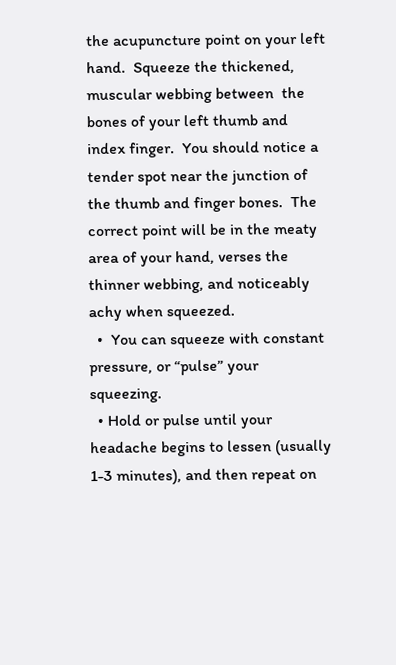the acupuncture point on your left hand.  Squeeze the thickened, muscular webbing between  the bones of your left thumb and index finger.  You should notice a tender spot near the junction of the thumb and finger bones.  The correct point will be in the meaty area of your hand, verses the thinner webbing, and noticeably achy when squeezed.
  •  You can squeeze with constant pressure, or “pulse” your squeezing.
  • Hold or pulse until your headache begins to lessen (usually 1-3 minutes), and then repeat on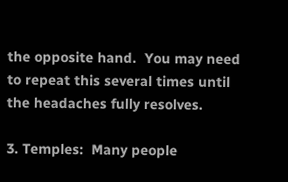the opposite hand.  You may need to repeat this several times until the headaches fully resolves.

3. Temples:  Many people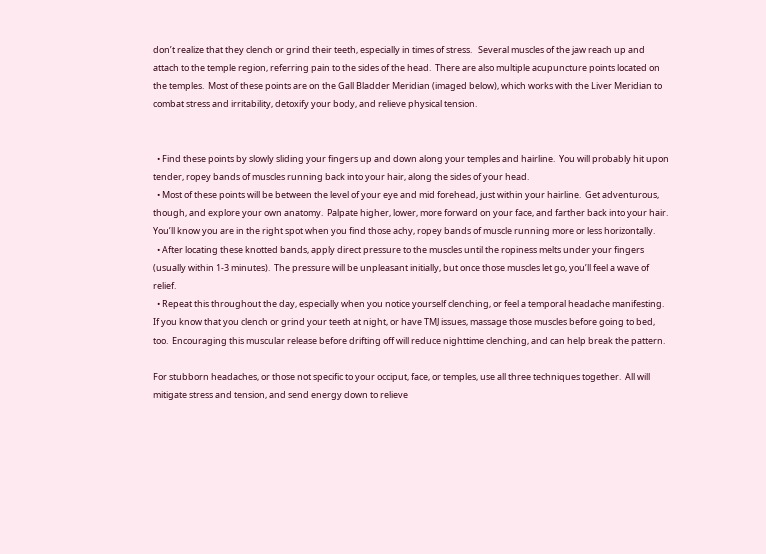don’t realize that they clench or grind their teeth, especially in times of stress.   Several muscles of the jaw reach up and attach to the temple region, referring pain to the sides of the head.  There are also multiple acupuncture points located on the temples.  Most of these points are on the Gall Bladder Meridian (imaged below), which works with the Liver Meridian to combat stress and irritability, detoxify your body, and relieve physical tension.


  • Find these points by slowly sliding your fingers up and down along your temples and hairline.  You will probably hit upon tender, ropey bands of muscles running back into your hair, along the sides of your head.
  • Most of these points will be between the level of your eye and mid forehead, just within your hairline.  Get adventurous, though, and explore your own anatomy.  Palpate higher, lower, more forward on your face, and farther back into your hair.  You’ll know you are in the right spot when you find those achy, ropey bands of muscle running more or less horizontally.
  • After locating these knotted bands, apply direct pressure to the muscles until the ropiness melts under your fingers (usually within 1-3 minutes).  The pressure will be unpleasant initially, but once those muscles let go, you’ll feel a wave of relief.
  • Repeat this throughout the day, especially when you notice yourself clenching, or feel a temporal headache manifesting.  If you know that you clench or grind your teeth at night, or have TMJ issues, massage those muscles before going to bed, too.  Encouraging this muscular release before drifting off will reduce nighttime clenching, and can help break the pattern.

For stubborn headaches, or those not specific to your occiput, face, or temples, use all three techniques together.  All will mitigate stress and tension, and send energy down to relieve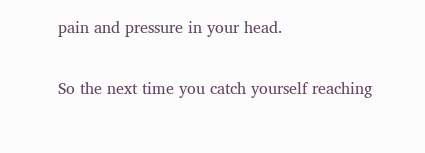pain and pressure in your head.

So the next time you catch yourself reaching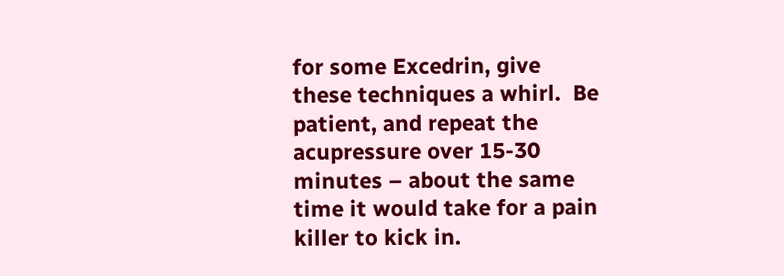for some Excedrin, give these techniques a whirl.  Be patient, and repeat the acupressure over 15-30 minutes – about the same time it would take for a pain killer to kick in.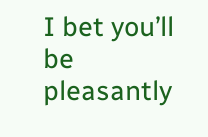I bet you’ll be pleasantly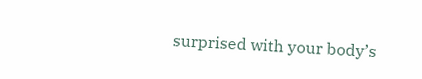surprised with your body’s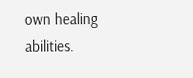own healing abilities.